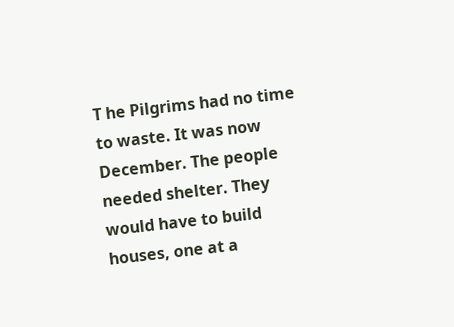T he Pilgrims had no time to waste. It was now December. The people needed shelter. They would have to build houses, one at a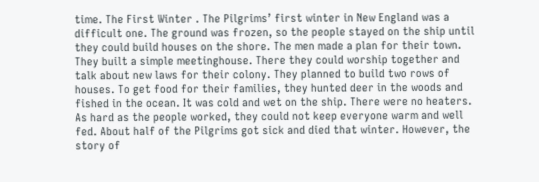time. The First Winter . The Pilgrims’ first winter in New England was a difficult one. The ground was frozen, so the people stayed on the ship until they could build houses on the shore. The men made a plan for their town. They built a simple meetinghouse. There they could worship together and talk about new laws for their colony. They planned to build two rows of houses. To get food for their families, they hunted deer in the woods and fished in the ocean. It was cold and wet on the ship. There were no heaters. As hard as the people worked, they could not keep everyone warm and well fed. About half of the Pilgrims got sick and died that winter. However, the story of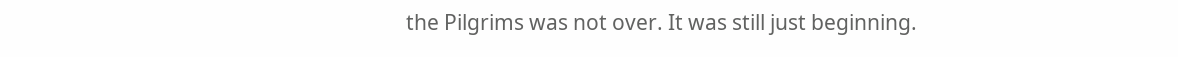the Pilgrims was not over. It was still just beginning.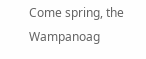Come spring, the Wampanoag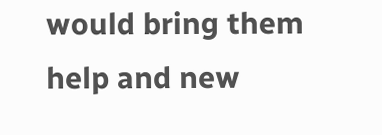would bring them help and new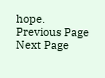hope.
Previous Page Next Page